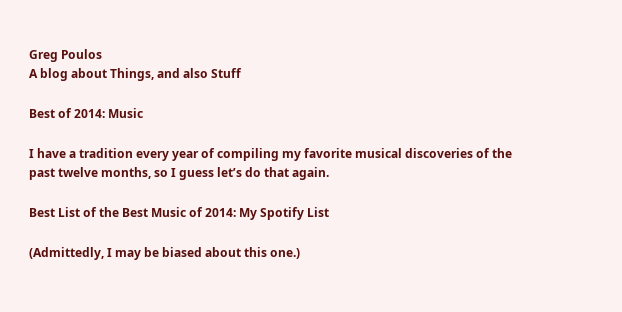Greg Poulos
A blog about Things, and also Stuff

Best of 2014: Music

I have a tradition every year of compiling my favorite musical discoveries of the past twelve months, so I guess let’s do that again.

Best List of the Best Music of 2014: My Spotify List

(Admittedly, I may be biased about this one.)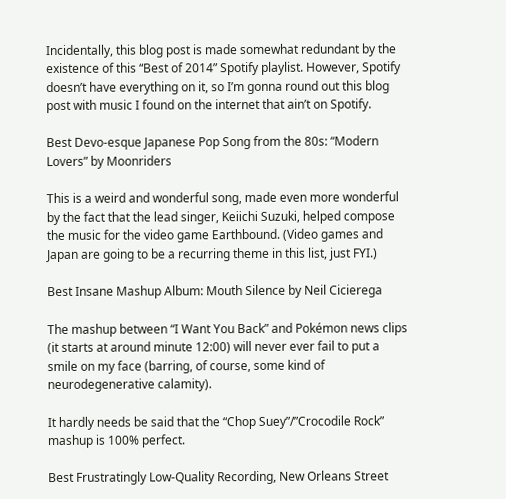Incidentally, this blog post is made somewhat redundant by the existence of this “Best of 2014” Spotify playlist. However, Spotify doesn’t have everything on it, so I’m gonna round out this blog post with music I found on the internet that ain’t on Spotify.

Best Devo-esque Japanese Pop Song from the 80s: “Modern Lovers” by Moonriders

This is a weird and wonderful song, made even more wonderful by the fact that the lead singer, Keiichi Suzuki, helped compose the music for the video game Earthbound. (Video games and Japan are going to be a recurring theme in this list, just FYI.)

Best Insane Mashup Album: Mouth Silence by Neil Cicierega

The mashup between “I Want You Back” and Pokémon news clips (it starts at around minute 12:00) will never ever fail to put a smile on my face (barring, of course, some kind of neurodegenerative calamity).

It hardly needs be said that the “Chop Suey”/”Crocodile Rock” mashup is 100% perfect.

Best Frustratingly Low-Quality Recording, New Orleans Street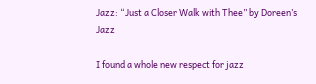Jazz: “Just a Closer Walk with Thee” by Doreen’s Jazz

I found a whole new respect for jazz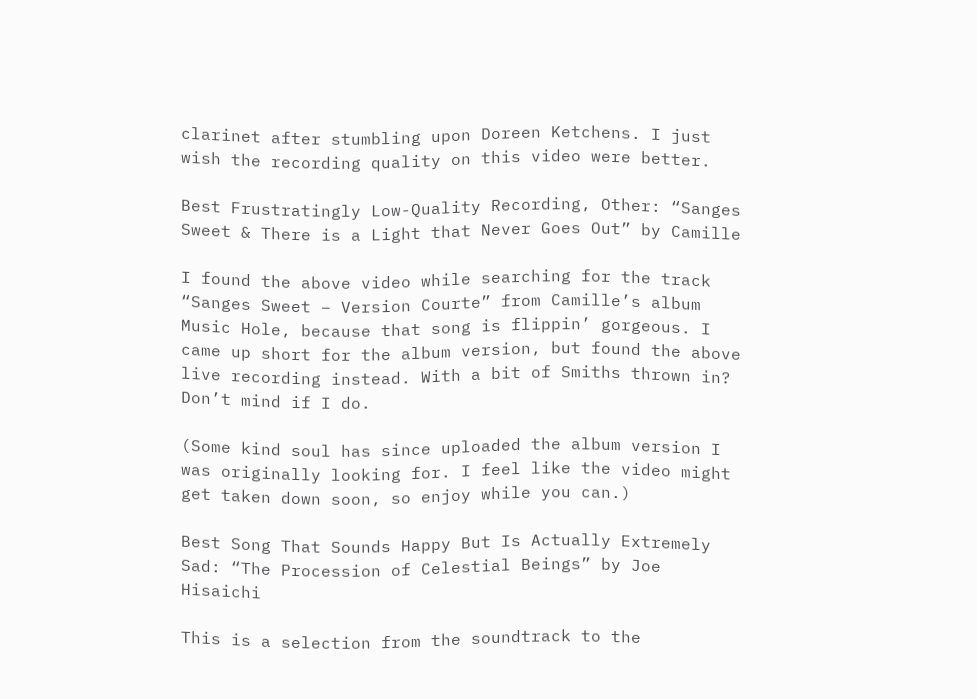clarinet after stumbling upon Doreen Ketchens. I just wish the recording quality on this video were better.

Best Frustratingly Low-Quality Recording, Other: “Sanges Sweet & There is a Light that Never Goes Out” by Camille

I found the above video while searching for the track “Sanges Sweet – Version Courte” from Camille’s album Music Hole, because that song is flippin’ gorgeous. I came up short for the album version, but found the above live recording instead. With a bit of Smiths thrown in? Don’t mind if I do.

(Some kind soul has since uploaded the album version I was originally looking for. I feel like the video might get taken down soon, so enjoy while you can.)

Best Song That Sounds Happy But Is Actually Extremely Sad: “The Procession of Celestial Beings” by Joe Hisaichi

This is a selection from the soundtrack to the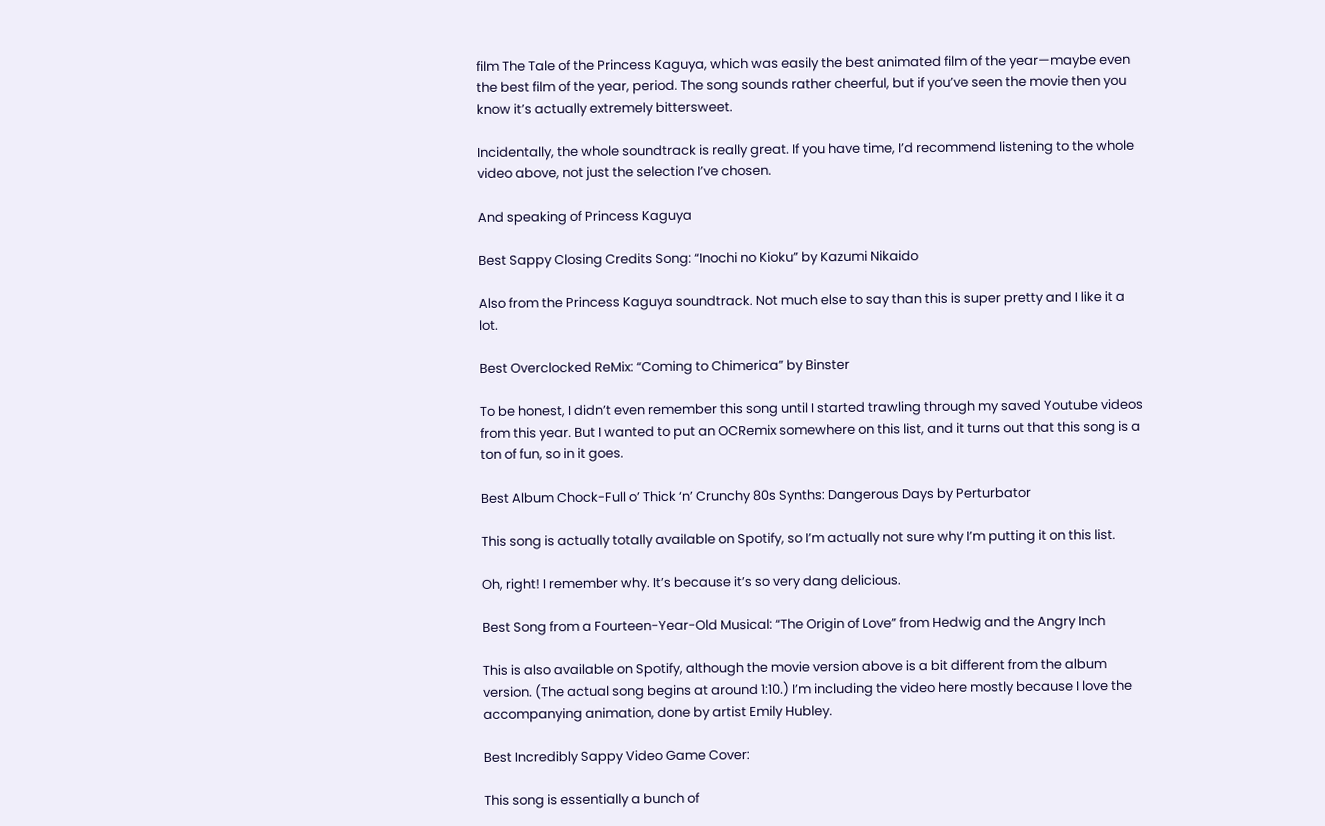film The Tale of the Princess Kaguya, which was easily the best animated film of the year—maybe even the best film of the year, period. The song sounds rather cheerful, but if you’ve seen the movie then you know it’s actually extremely bittersweet.

Incidentally, the whole soundtrack is really great. If you have time, I’d recommend listening to the whole video above, not just the selection I’ve chosen.

And speaking of Princess Kaguya

Best Sappy Closing Credits Song: “Inochi no Kioku” by Kazumi Nikaido

Also from the Princess Kaguya soundtrack. Not much else to say than this is super pretty and I like it a lot.

Best Overclocked ReMix: “Coming to Chimerica” by Binster

To be honest, I didn’t even remember this song until I started trawling through my saved Youtube videos from this year. But I wanted to put an OCRemix somewhere on this list, and it turns out that this song is a ton of fun, so in it goes.

Best Album Chock-Full o’ Thick ‘n’ Crunchy 80s Synths: Dangerous Days by Perturbator

This song is actually totally available on Spotify, so I’m actually not sure why I’m putting it on this list.

Oh, right! I remember why. It’s because it’s so very dang delicious.

Best Song from a Fourteen-Year-Old Musical: “The Origin of Love” from Hedwig and the Angry Inch

This is also available on Spotify, although the movie version above is a bit different from the album version. (The actual song begins at around 1:10.) I’m including the video here mostly because I love the accompanying animation, done by artist Emily Hubley.

Best Incredibly Sappy Video Game Cover:

This song is essentially a bunch of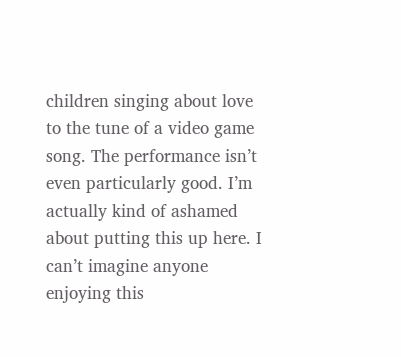children singing about love to the tune of a video game song. The performance isn’t even particularly good. I’m actually kind of ashamed about putting this up here. I can’t imagine anyone enjoying this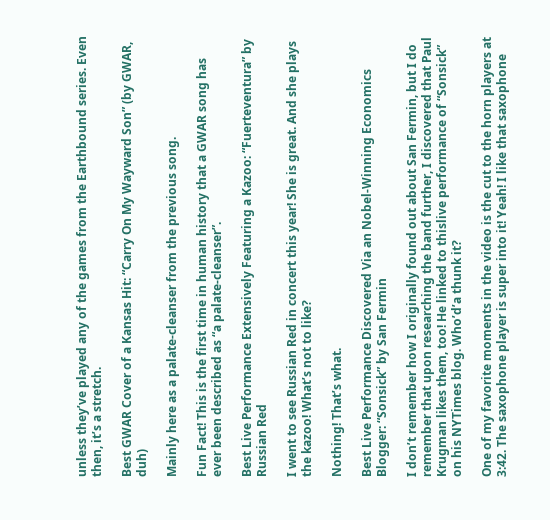unless they’ve played any of the games from the Earthbound series. Even then, it’s a stretch.

Best GWAR Cover of a Kansas Hit: “Carry On My Wayward Son” (by GWAR, duh)

Mainly here as a palate-cleanser from the previous song.

Fun Fact! This is the first time in human history that a GWAR song has ever been described as “a palate-cleanser”.

Best Live Performance Extensively Featuring a Kazoo: “Fuerteventura” by Russian Red

I went to see Russian Red in concert this year! She is great. And she plays the kazoo! What’s not to like?

Nothing! That’s what.

Best Live Performance Discovered Via an Nobel-Winning Economics Blogger: “Sonsick” by San Fermin

I don’t remember how I originally found out about San Fermin, but I do remember that upon researching the band further, I discovered that Paul Krugman likes them, too! He linked to thislive performance of “Sonsick” on his NYTimes blog. Who’d’a thunk it?

One of my favorite moments in the video is the cut to the horn players at 3:42. The saxophone player is super into it! Yeah! I like that saxophone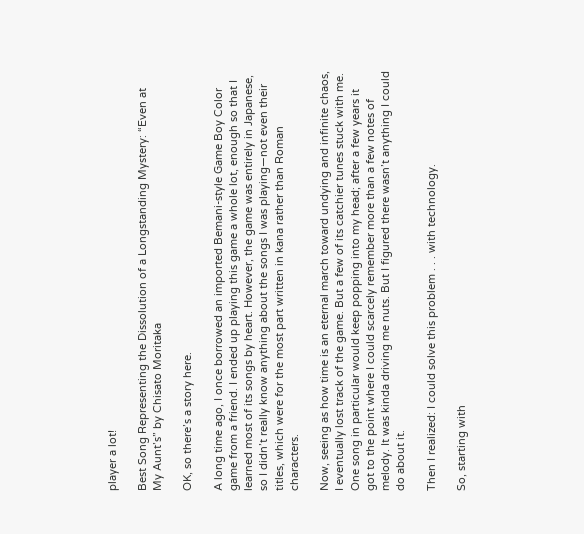player a lot!

Best Song Representing the Dissolution of a Longstanding Mystery: “Even at My Aunt’s” by Chisato Moritaka

OK, so there’s a story here.

A long time ago, I once borrowed an imported Bemani-style Game Boy Color game from a friend. I ended up playing this game a whole lot, enough so that I learned most of its songs by heart. However, the game was entirely in Japanese, so I didn’t really know anything about the songs I was playing—not even their titles, which were for the most part written in kana rather than Roman characters.

Now, seeing as how time is an eternal march toward undying and infinite chaos, I eventually lost track of the game. But a few of its catchier tunes stuck with me. One song in particular would keep popping into my head; after a few years it got to the point where I could scarcely remember more than a few notes of melody. It was kinda driving me nuts. But I figured there wasn’t anything I could do about it.

Then I realized: I could solve this problem . . . with technology.

So, starting with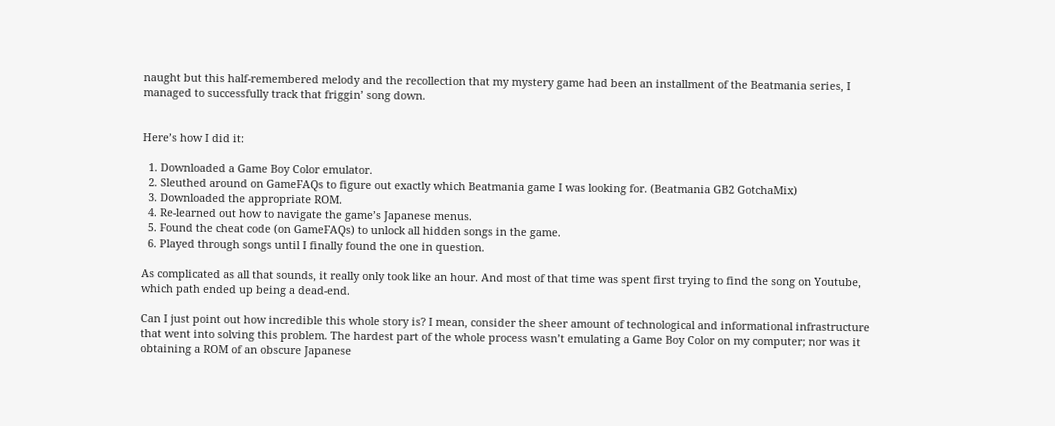naught but this half-remembered melody and the recollection that my mystery game had been an installment of the Beatmania series, I managed to successfully track that friggin’ song down.


Here’s how I did it:

  1. Downloaded a Game Boy Color emulator.
  2. Sleuthed around on GameFAQs to figure out exactly which Beatmania game I was looking for. (Beatmania GB2 GotchaMix)
  3. Downloaded the appropriate ROM.
  4. Re-learned out how to navigate the game’s Japanese menus.
  5. Found the cheat code (on GameFAQs) to unlock all hidden songs in the game.
  6. Played through songs until I finally found the one in question.

As complicated as all that sounds, it really only took like an hour. And most of that time was spent first trying to find the song on Youtube, which path ended up being a dead-end.

Can I just point out how incredible this whole story is? I mean, consider the sheer amount of technological and informational infrastructure that went into solving this problem. The hardest part of the whole process wasn’t emulating a Game Boy Color on my computer; nor was it obtaining a ROM of an obscure Japanese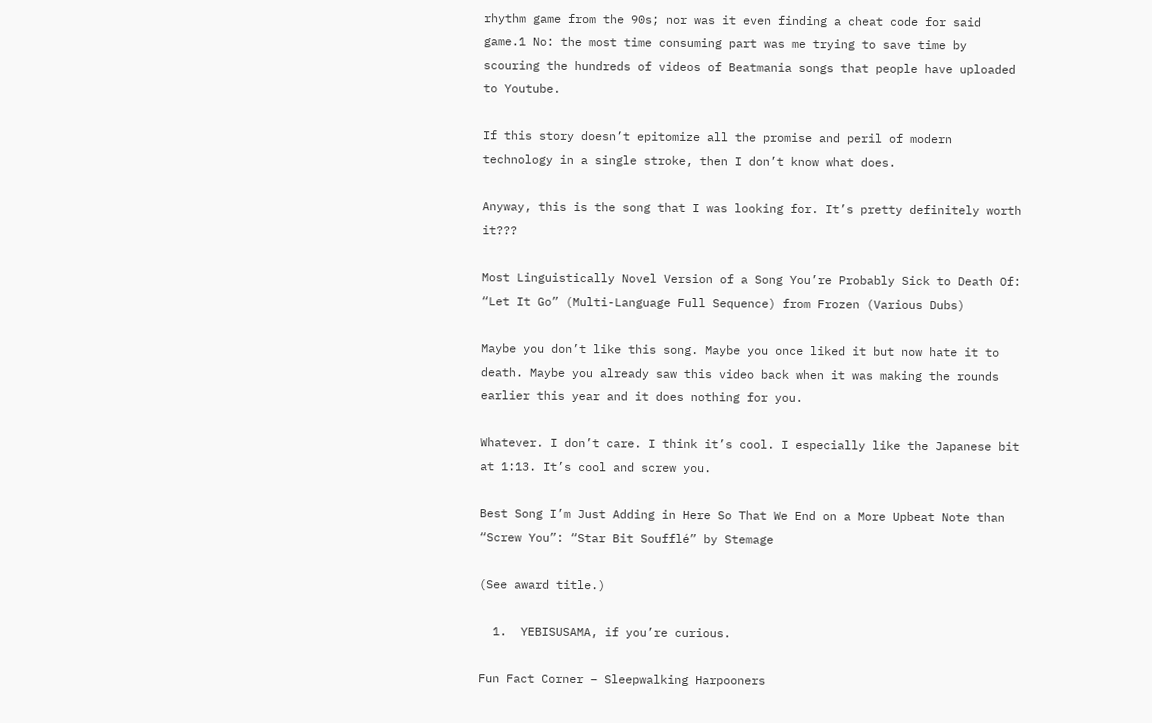rhythm game from the 90s; nor was it even finding a cheat code for said game.1 No: the most time consuming part was me trying to save time by scouring the hundreds of videos of Beatmania songs that people have uploaded to Youtube.

If this story doesn’t epitomize all the promise and peril of modern technology in a single stroke, then I don’t know what does.

Anyway, this is the song that I was looking for. It’s pretty definitely worth it???

Most Linguistically Novel Version of a Song You’re Probably Sick to Death Of: “Let It Go” (Multi-Language Full Sequence) from Frozen (Various Dubs)

Maybe you don’t like this song. Maybe you once liked it but now hate it to death. Maybe you already saw this video back when it was making the rounds earlier this year and it does nothing for you.

Whatever. I don’t care. I think it’s cool. I especially like the Japanese bit at 1:13. It’s cool and screw you.

Best Song I’m Just Adding in Here So That We End on a More Upbeat Note than “Screw You”: “Star Bit Soufflé” by Stemage

(See award title.)

  1.  YEBISUSAMA, if you’re curious.

Fun Fact Corner – Sleepwalking Harpooners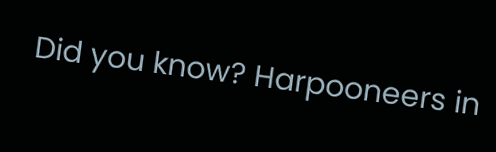Did you know? Harpooneers in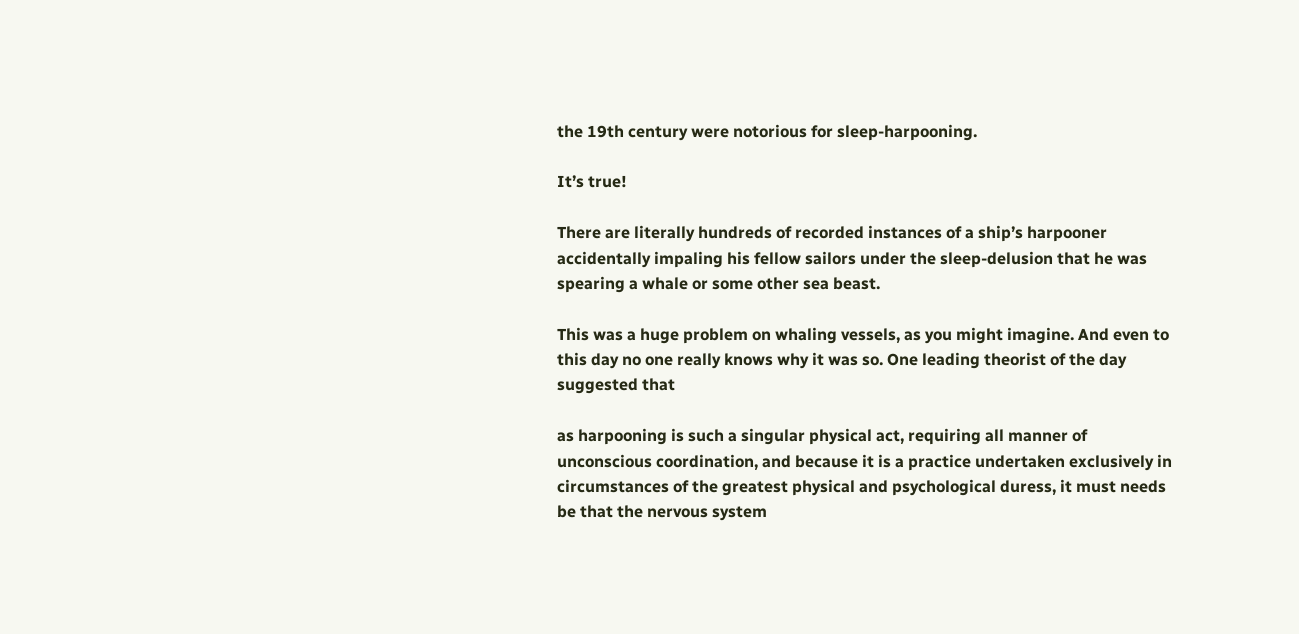the 19th century were notorious for sleep-harpooning.

It’s true!

There are literally hundreds of recorded instances of a ship’s harpooner accidentally impaling his fellow sailors under the sleep-delusion that he was spearing a whale or some other sea beast.

This was a huge problem on whaling vessels, as you might imagine. And even to this day no one really knows why it was so. One leading theorist of the day suggested that

as harpooning is such a singular physical act, requiring all manner of unconscious coordination, and because it is a practice undertaken exclusively in circumstances of the greatest physical and psychological duress, it must needs be that the nervous system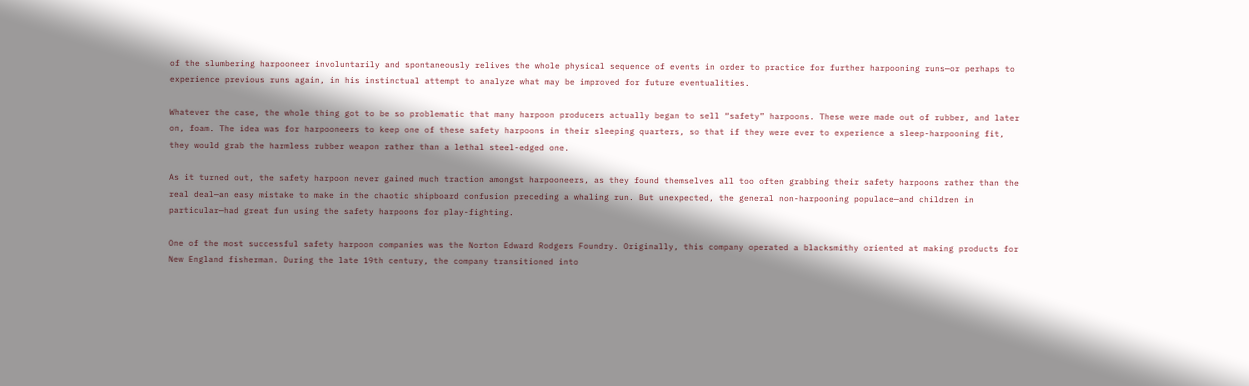of the slumbering harpooneer involuntarily and spontaneously relives the whole physical sequence of events in order to practice for further harpooning runs—or perhaps to experience previous runs again, in his instinctual attempt to analyze what may be improved for future eventualities.

Whatever the case, the whole thing got to be so problematic that many harpoon producers actually began to sell “safety” harpoons. These were made out of rubber, and later on, foam. The idea was for harpooneers to keep one of these safety harpoons in their sleeping quarters, so that if they were ever to experience a sleep-harpooning fit, they would grab the harmless rubber weapon rather than a lethal steel-edged one.

As it turned out, the safety harpoon never gained much traction amongst harpooneers, as they found themselves all too often grabbing their safety harpoons rather than the real deal—an easy mistake to make in the chaotic shipboard confusion preceding a whaling run. But unexpected, the general non-harpooning populace—and children in particular—had great fun using the safety harpoons for play-fighting.

One of the most successful safety harpoon companies was the Norton Edward Rodgers Foundry. Originally, this company operated a blacksmithy oriented at making products for New England fisherman. During the late 19th century, the company transitioned into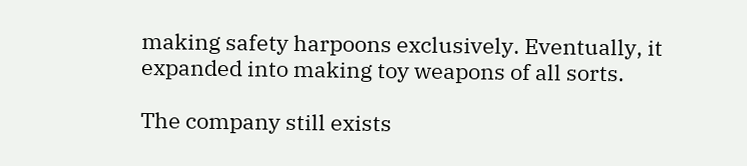making safety harpoons exclusively. Eventually, it expanded into making toy weapons of all sorts.

The company still exists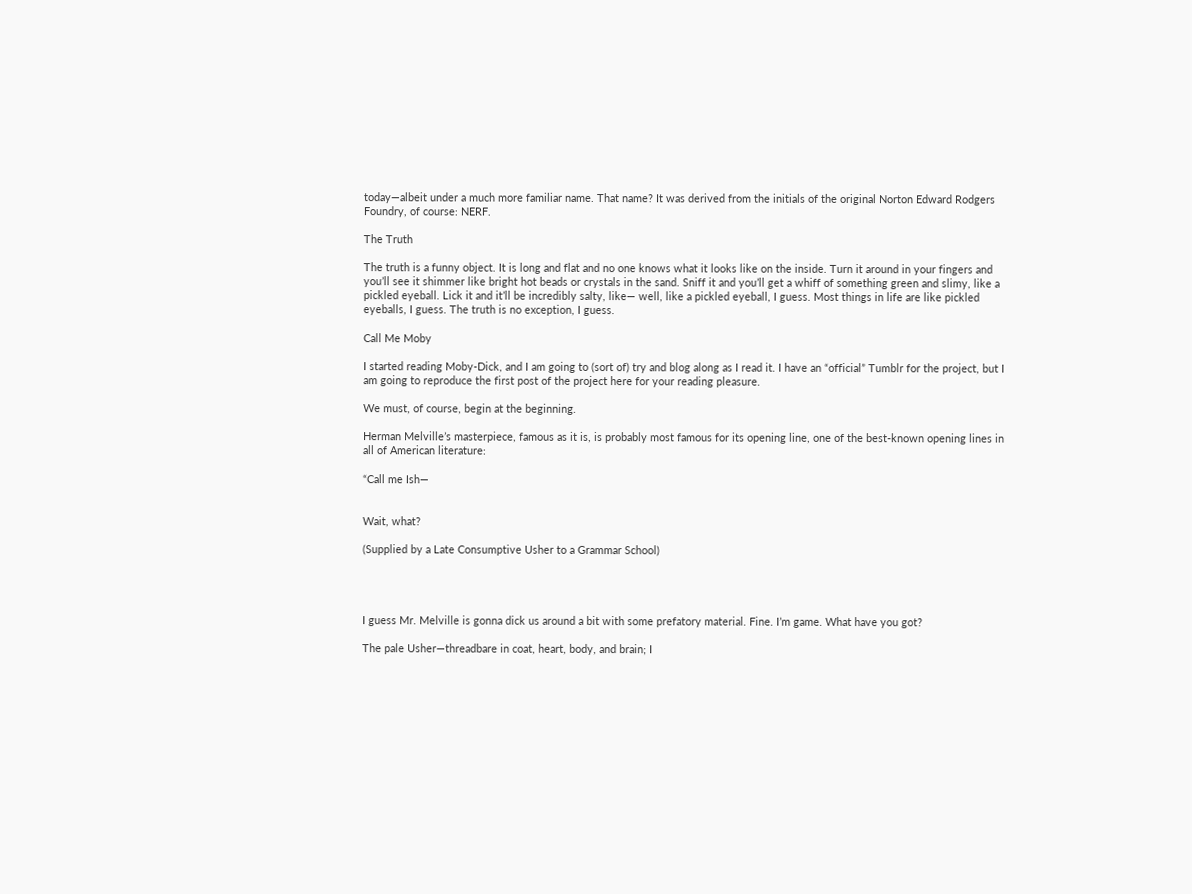today—albeit under a much more familiar name. That name? It was derived from the initials of the original Norton Edward Rodgers Foundry, of course: NERF.

The Truth

The truth is a funny object. It is long and flat and no one knows what it looks like on the inside. Turn it around in your fingers and you’ll see it shimmer like bright hot beads or crystals in the sand. Sniff it and you’ll get a whiff of something green and slimy, like a pickled eyeball. Lick it and it’ll be incredibly salty, like— well, like a pickled eyeball, I guess. Most things in life are like pickled eyeballs, I guess. The truth is no exception, I guess.

Call Me Moby

I started reading Moby-Dick, and I am going to (sort of) try and blog along as I read it. I have an “official” Tumblr for the project, but I am going to reproduce the first post of the project here for your reading pleasure.

We must, of course, begin at the beginning.

Herman Melville’s masterpiece, famous as it is, is probably most famous for its opening line, one of the best-known opening lines in all of American literature:

“Call me Ish—


Wait, what?

(Supplied by a Late Consumptive Usher to a Grammar School)




I guess Mr. Melville is gonna dick us around a bit with some prefatory material. Fine. I’m game. What have you got?

The pale Usher—threadbare in coat, heart, body, and brain; I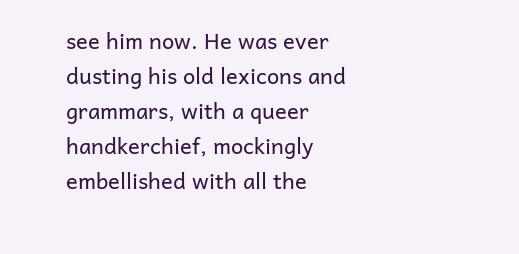see him now. He was ever dusting his old lexicons and grammars, with a queer handkerchief, mockingly embellished with all the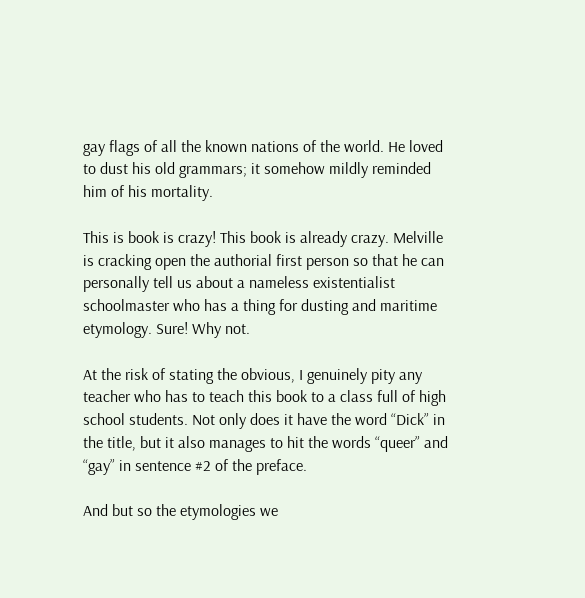gay flags of all the known nations of the world. He loved to dust his old grammars; it somehow mildly reminded him of his mortality.

This is book is crazy! This book is already crazy. Melville is cracking open the authorial first person so that he can personally tell us about a nameless existentialist schoolmaster who has a thing for dusting and maritime etymology. Sure! Why not.

At the risk of stating the obvious, I genuinely pity any teacher who has to teach this book to a class full of high school students. Not only does it have the word “Dick” in the title, but it also manages to hit the words “queer” and “gay” in sentence #2 of the preface.

And but so the etymologies we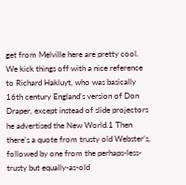get from Melville here are pretty cool. We kick things off with a nice reference to Richard Hakluyt, who was basically 16th century England’s version of Don Draper, except instead of slide projectors he advertised the New World.1 Then there’s a quote from trusty old Webster’s, followed by one from the perhaps-less-trusty but equally-as-old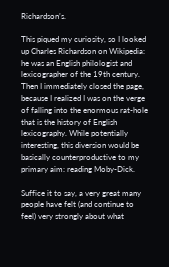Richardson’s.

This piqued my curiosity, so I looked up Charles Richardson on Wikipedia: he was an English philologist and lexicographer of the 19th century. Then I immediately closed the page, because I realized I was on the verge of falling into the enormous rat-hole that is the history of English lexicography. While potentially interesting, this diversion would be basically counterproductive to my primary aim: reading Moby-Dick.

Suffice it to say, a very great many people have felt (and continue to feel) very strongly about what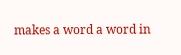makes a word a word in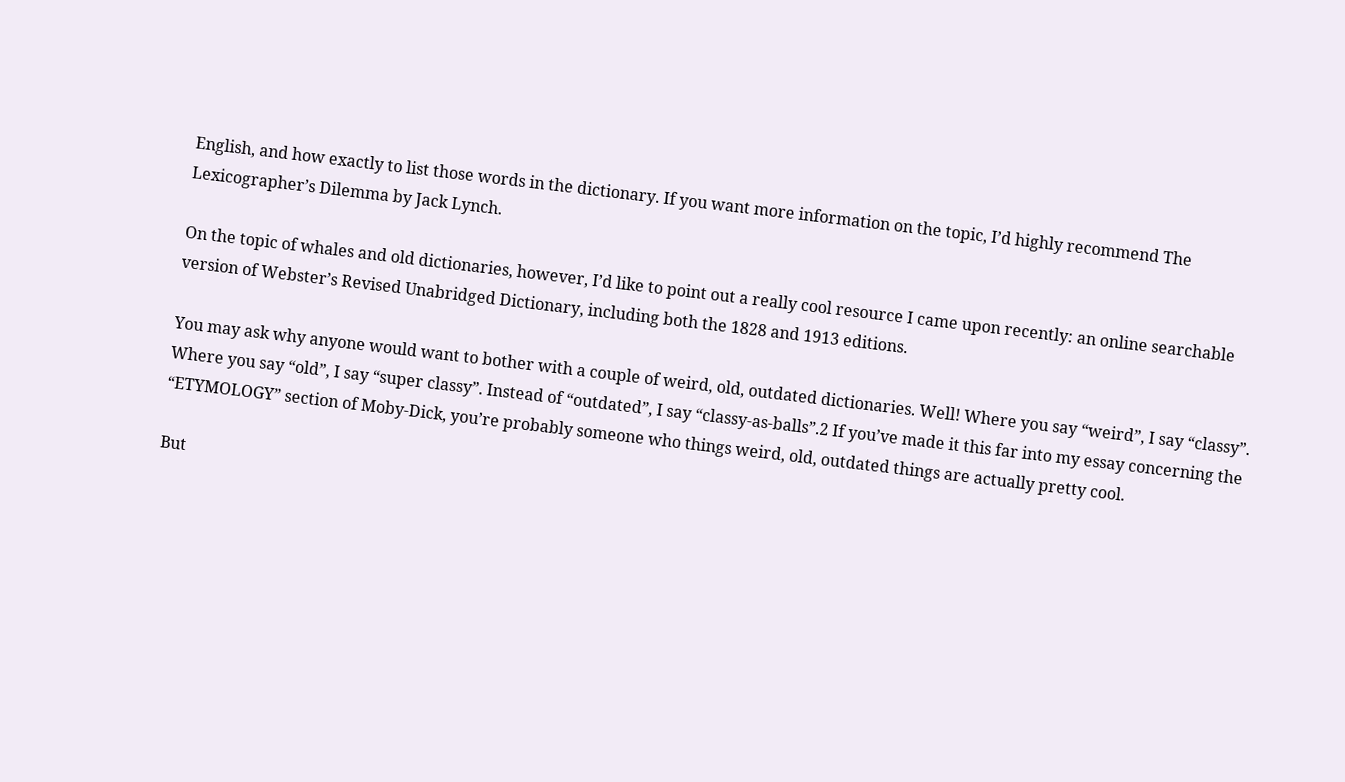English, and how exactly to list those words in the dictionary. If you want more information on the topic, I’d highly recommend The Lexicographer’s Dilemma by Jack Lynch.

On the topic of whales and old dictionaries, however, I’d like to point out a really cool resource I came upon recently: an online searchable version of Webster’s Revised Unabridged Dictionary, including both the 1828 and 1913 editions.

You may ask why anyone would want to bother with a couple of weird, old, outdated dictionaries. Well! Where you say “weird”, I say “classy”. Where you say “old”, I say “super classy”. Instead of “outdated”, I say “classy-as-balls”.2 If you’ve made it this far into my essay concerning the “ETYMOLOGY” section of Moby-Dick, you’re probably someone who things weird, old, outdated things are actually pretty cool.

But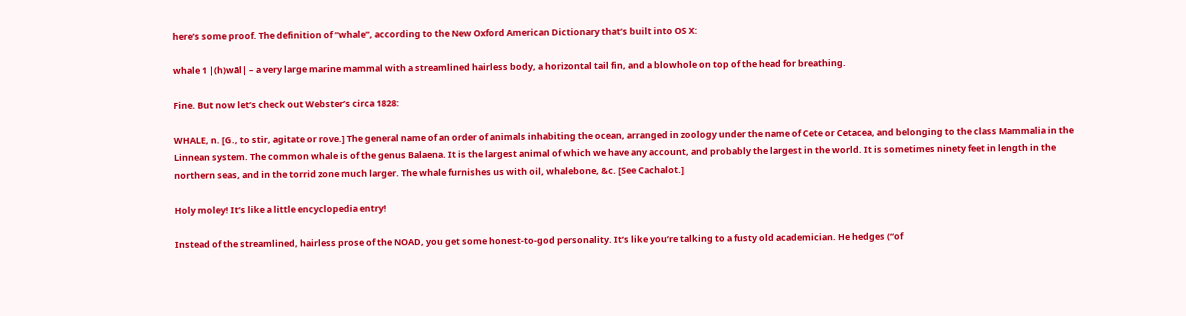here’s some proof. The definition of “whale”, according to the New Oxford American Dictionary that’s built into OS X:

whale 1 |(h)wāl| – a very large marine mammal with a streamlined hairless body, a horizontal tail fin, and a blowhole on top of the head for breathing.

Fine. But now let’s check out Webster’s circa 1828:

WHALE, n. [G., to stir, agitate or rove.] The general name of an order of animals inhabiting the ocean, arranged in zoology under the name of Cete or Cetacea, and belonging to the class Mammalia in the Linnean system. The common whale is of the genus Balaena. It is the largest animal of which we have any account, and probably the largest in the world. It is sometimes ninety feet in length in the northern seas, and in the torrid zone much larger. The whale furnishes us with oil, whalebone, &c. [See Cachalot.]

Holy moley! It’s like a little encyclopedia entry!

Instead of the streamlined, hairless prose of the NOAD, you get some honest-to-god personality. It’s like you’re talking to a fusty old academician. He hedges (“of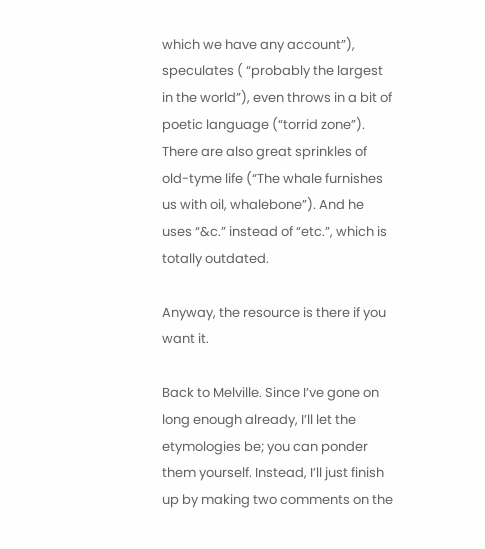which we have any account”), speculates ( “probably the largest in the world”), even throws in a bit of poetic language (“torrid zone”). There are also great sprinkles of old-tyme life (“The whale furnishes us with oil, whalebone”). And he uses “&c.” instead of “etc.”, which is totally outdated.

Anyway, the resource is there if you want it.

Back to Melville. Since I’ve gone on long enough already, I’ll let the etymologies be; you can ponder them yourself. Instead, I’ll just finish up by making two comments on the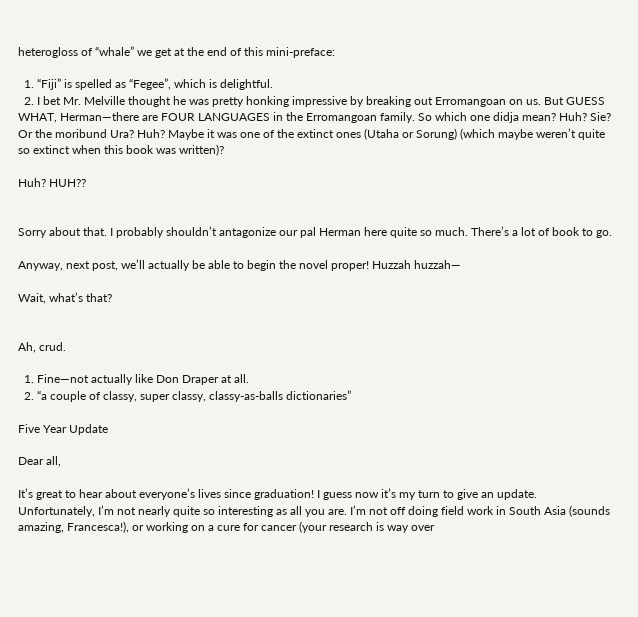heterogloss of “whale” we get at the end of this mini-preface:

  1. “Fiji” is spelled as “Fegee”, which is delightful.
  2. I bet Mr. Melville thought he was pretty honking impressive by breaking out Erromangoan on us. But GUESS WHAT, Herman—there are FOUR LANGUAGES in the Erromangoan family. So which one didja mean? Huh? Sie? Or the moribund Ura? Huh? Maybe it was one of the extinct ones (Utaha or Sorung) (which maybe weren’t quite so extinct when this book was written)?

Huh? HUH??


Sorry about that. I probably shouldn’t antagonize our pal Herman here quite so much. There’s a lot of book to go.

Anyway, next post, we’ll actually be able to begin the novel proper! Huzzah huzzah—

Wait, what’s that?


Ah, crud.

  1. Fine—not actually like Don Draper at all.
  2. “a couple of classy, super classy, classy-as-balls dictionaries”

Five Year Update

Dear all,

It’s great to hear about everyone’s lives since graduation! I guess now it’s my turn to give an update. Unfortunately, I’m not nearly quite so interesting as all you are. I’m not off doing field work in South Asia (sounds amazing, Francesca!), or working on a cure for cancer (your research is way over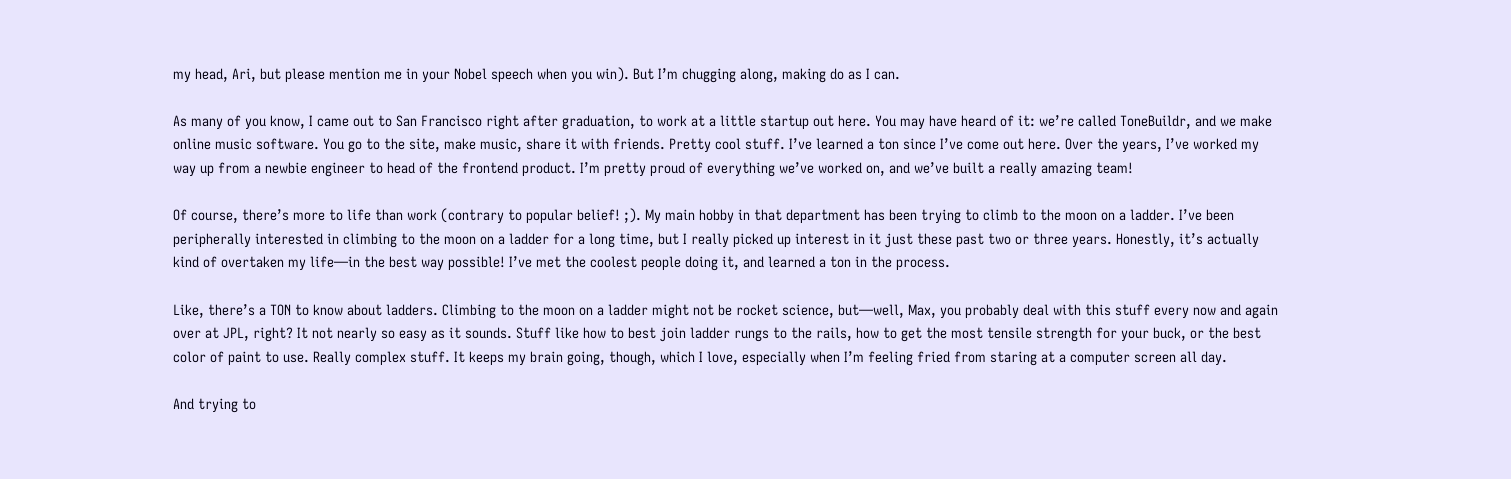my head, Ari, but please mention me in your Nobel speech when you win). But I’m chugging along, making do as I can.

As many of you know, I came out to San Francisco right after graduation, to work at a little startup out here. You may have heard of it: we’re called ToneBuildr, and we make online music software. You go to the site, make music, share it with friends. Pretty cool stuff. I’ve learned a ton since I’ve come out here. Over the years, I’ve worked my way up from a newbie engineer to head of the frontend product. I’m pretty proud of everything we’ve worked on, and we’ve built a really amazing team!

Of course, there’s more to life than work (contrary to popular belief! ;). My main hobby in that department has been trying to climb to the moon on a ladder. I’ve been peripherally interested in climbing to the moon on a ladder for a long time, but I really picked up interest in it just these past two or three years. Honestly, it’s actually kind of overtaken my life—in the best way possible! I’ve met the coolest people doing it, and learned a ton in the process.

Like, there’s a TON to know about ladders. Climbing to the moon on a ladder might not be rocket science, but—well, Max, you probably deal with this stuff every now and again over at JPL, right? It not nearly so easy as it sounds. Stuff like how to best join ladder rungs to the rails, how to get the most tensile strength for your buck, or the best color of paint to use. Really complex stuff. It keeps my brain going, though, which I love, especially when I’m feeling fried from staring at a computer screen all day.

And trying to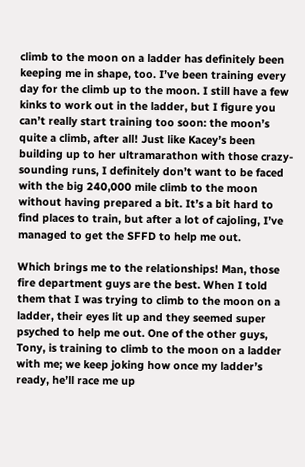climb to the moon on a ladder has definitely been keeping me in shape, too. I’ve been training every day for the climb up to the moon. I still have a few kinks to work out in the ladder, but I figure you can’t really start training too soon: the moon’s quite a climb, after all! Just like Kacey’s been building up to her ultramarathon with those crazy-sounding runs, I definitely don’t want to be faced with the big 240,000 mile climb to the moon without having prepared a bit. It’s a bit hard to find places to train, but after a lot of cajoling, I’ve managed to get the SFFD to help me out.

Which brings me to the relationships! Man, those fire department guys are the best. When I told them that I was trying to climb to the moon on a ladder, their eyes lit up and they seemed super psyched to help me out. One of the other guys, Tony, is training to climb to the moon on a ladder with me; we keep joking how once my ladder’s ready, he’ll race me up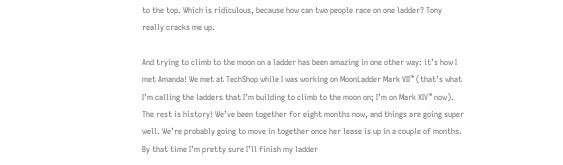to the top. Which is ridiculous, because how can two people race on one ladder? Tony really cracks me up.

And trying to climb to the moon on a ladder has been amazing in one other way: it’s how I met Amanda! We met at TechShop while I was working on MoonLadder Mark VII™ (that’s what I’m calling the ladders that I’m building to climb to the moon on; I’m on Mark XIV™ now). The rest is history! We’ve been together for eight months now, and things are going super well. We’re probably going to move in together once her lease is up in a couple of months. By that time I’m pretty sure I’ll finish my ladder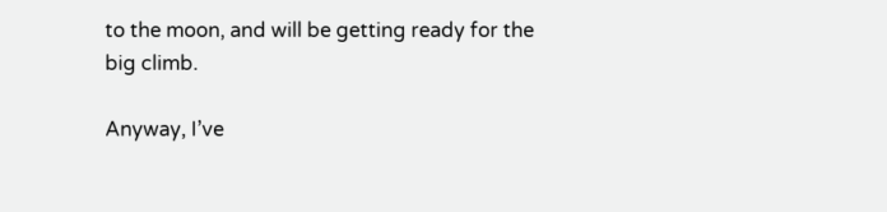to the moon, and will be getting ready for the big climb.

Anyway, I’ve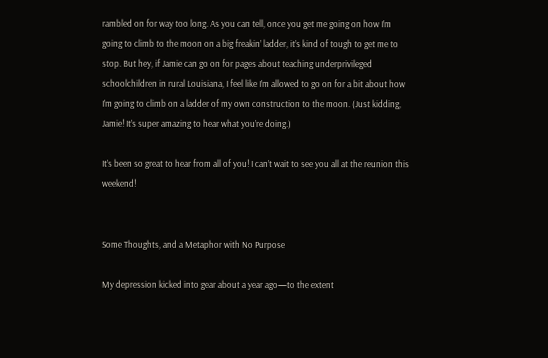rambled on for way too long. As you can tell, once you get me going on how I’m going to climb to the moon on a big freakin’ ladder, it’s kind of tough to get me to stop. But hey, if Jamie can go on for pages about teaching underprivileged schoolchildren in rural Louisiana, I feel like I’m allowed to go on for a bit about how I’m going to climb on a ladder of my own construction to the moon. (Just kidding, Jamie! It’s super amazing to hear what you’re doing.)

It’s been so great to hear from all of you! I can’t wait to see you all at the reunion this weekend!


Some Thoughts, and a Metaphor with No Purpose

My depression kicked into gear about a year ago—to the extent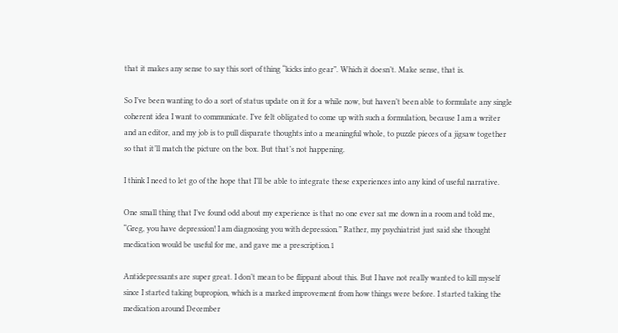that it makes any sense to say this sort of thing “kicks into gear”. Which it doesn’t. Make sense, that is.

So I’ve been wanting to do a sort of status update on it for a while now, but haven’t been able to formulate any single coherent idea I want to communicate. I’ve felt obligated to come up with such a formulation, because I am a writer and an editor, and my job is to pull disparate thoughts into a meaningful whole, to puzzle pieces of a jigsaw together so that it’ll match the picture on the box. But that’s not happening.

I think I need to let go of the hope that I’ll be able to integrate these experiences into any kind of useful narrative.

One small thing that I’ve found odd about my experience is that no one ever sat me down in a room and told me, “Greg, you have depression! I am diagnosing you with depression.” Rather, my psychiatrist just said she thought medication would be useful for me, and gave me a prescription.1

Antidepressants are super great. I don’t mean to be flippant about this. But I have not really wanted to kill myself since I started taking bupropion, which is a marked improvement from how things were before. I started taking the medication around December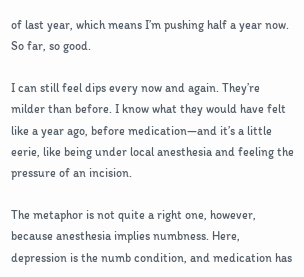of last year, which means I’m pushing half a year now. So far, so good.

I can still feel dips every now and again. They’re milder than before. I know what they would have felt like a year ago, before medication—and it’s a little eerie, like being under local anesthesia and feeling the pressure of an incision.

The metaphor is not quite a right one, however, because anesthesia implies numbness. Here, depression is the numb condition, and medication has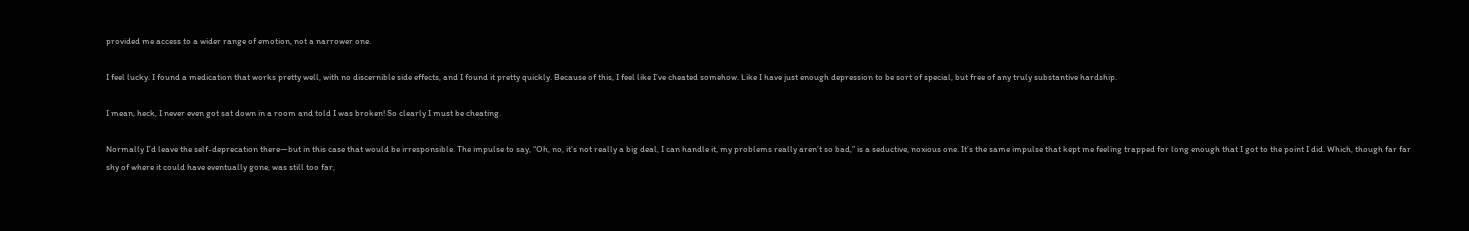provided me access to a wider range of emotion, not a narrower one.

I feel lucky. I found a medication that works pretty well, with no discernible side effects, and I found it pretty quickly. Because of this, I feel like I’ve cheated somehow. Like I have just enough depression to be sort of special, but free of any truly substantive hardship.

I mean, heck, I never even got sat down in a room and told I was broken! So clearly I must be cheating.

Normally I’d leave the self-deprecation there—but in this case that would be irresponsible. The impulse to say, “Oh, no, it’s not really a big deal, I can handle it, my problems really aren’t so bad,” is a seductive, noxious one. It’s the same impulse that kept me feeling trapped for long enough that I got to the point I did. Which, though far far shy of where it could have eventually gone, was still too far,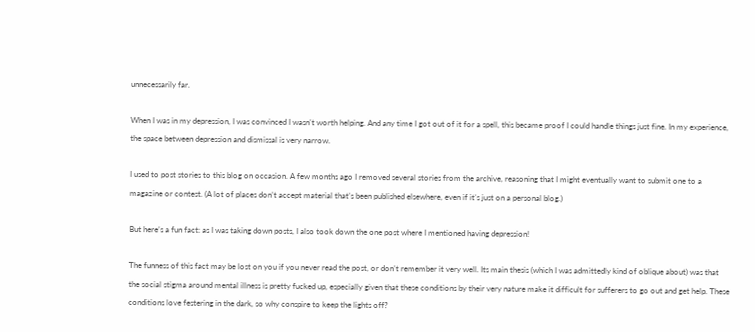unnecessarily far.

When I was in my depression, I was convinced I wasn’t worth helping. And any time I got out of it for a spell, this became proof I could handle things just fine. In my experience, the space between depression and dismissal is very narrow.

I used to post stories to this blog on occasion. A few months ago I removed several stories from the archive, reasoning that I might eventually want to submit one to a magazine or contest. (A lot of places don’t accept material that’s been published elsewhere, even if it’s just on a personal blog.)

But here’s a fun fact: as I was taking down posts, I also took down the one post where I mentioned having depression!

The funness of this fact may be lost on you if you never read the post, or don’t remember it very well. Its main thesis (which I was admittedly kind of oblique about) was that the social stigma around mental illness is pretty fucked up, especially given that these conditions by their very nature make it difficult for sufferers to go out and get help. These conditions love festering in the dark, so why conspire to keep the lights off?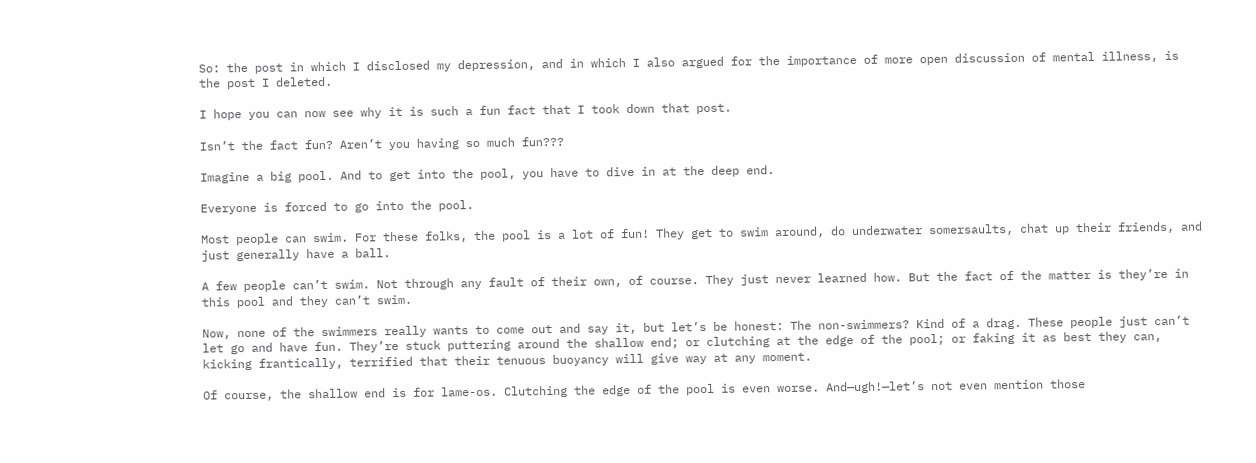So: the post in which I disclosed my depression, and in which I also argued for the importance of more open discussion of mental illness, is the post I deleted.

I hope you can now see why it is such a fun fact that I took down that post.

Isn’t the fact fun? Aren’t you having so much fun???

Imagine a big pool. And to get into the pool, you have to dive in at the deep end.

Everyone is forced to go into the pool.

Most people can swim. For these folks, the pool is a lot of fun! They get to swim around, do underwater somersaults, chat up their friends, and just generally have a ball.

A few people can’t swim. Not through any fault of their own, of course. They just never learned how. But the fact of the matter is they’re in this pool and they can’t swim.

Now, none of the swimmers really wants to come out and say it, but let’s be honest: The non-swimmers? Kind of a drag. These people just can’t let go and have fun. They’re stuck puttering around the shallow end; or clutching at the edge of the pool; or faking it as best they can, kicking frantically, terrified that their tenuous buoyancy will give way at any moment.

Of course, the shallow end is for lame-os. Clutching the edge of the pool is even worse. And—ugh!—let’s not even mention those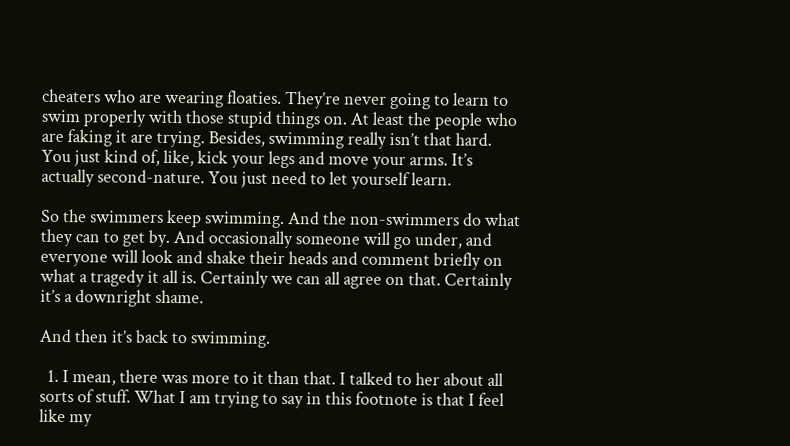cheaters who are wearing floaties. They’re never going to learn to swim properly with those stupid things on. At least the people who are faking it are trying. Besides, swimming really isn’t that hard. You just kind of, like, kick your legs and move your arms. It’s actually second-nature. You just need to let yourself learn.

So the swimmers keep swimming. And the non-swimmers do what they can to get by. And occasionally someone will go under, and everyone will look and shake their heads and comment briefly on what a tragedy it all is. Certainly we can all agree on that. Certainly it’s a downright shame.

And then it’s back to swimming.

  1. I mean, there was more to it than that. I talked to her about all sorts of stuff. What I am trying to say in this footnote is that I feel like my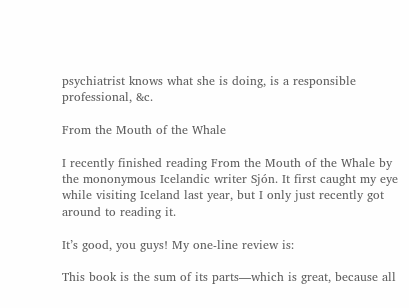psychiatrist knows what she is doing, is a responsible professional, &c.

From the Mouth of the Whale

I recently finished reading From the Mouth of the Whale by the mononymous Icelandic writer Sjón. It first caught my eye while visiting Iceland last year, but I only just recently got around to reading it.

It’s good, you guys! My one-line review is:

This book is the sum of its parts—which is great, because all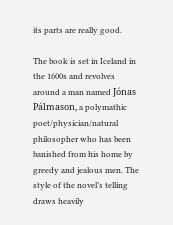its parts are really good.

The book is set in Iceland in the 1600s and revolves around a man named Jónas Pálmason, a polymathic poet/physician/natural philosopher who has been banished from his home by greedy and jealous men. The style of the novel’s telling draws heavily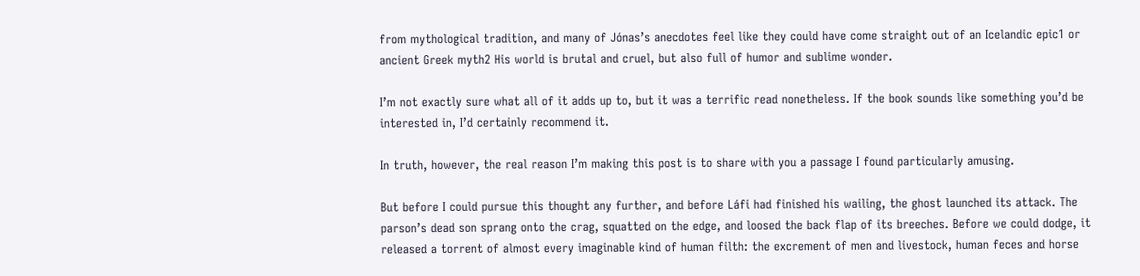from mythological tradition, and many of Jónas’s anecdotes feel like they could have come straight out of an Icelandic epic1 or ancient Greek myth2 His world is brutal and cruel, but also full of humor and sublime wonder.

I’m not exactly sure what all of it adds up to, but it was a terrific read nonetheless. If the book sounds like something you’d be interested in, I’d certainly recommend it.

In truth, however, the real reason I’m making this post is to share with you a passage I found particularly amusing.

But before I could pursue this thought any further, and before Láfi had finished his wailing, the ghost launched its attack. The parson’s dead son sprang onto the crag, squatted on the edge, and loosed the back flap of its breeches. Before we could dodge, it released a torrent of almost every imaginable kind of human filth: the excrement of men and livestock, human feces and horse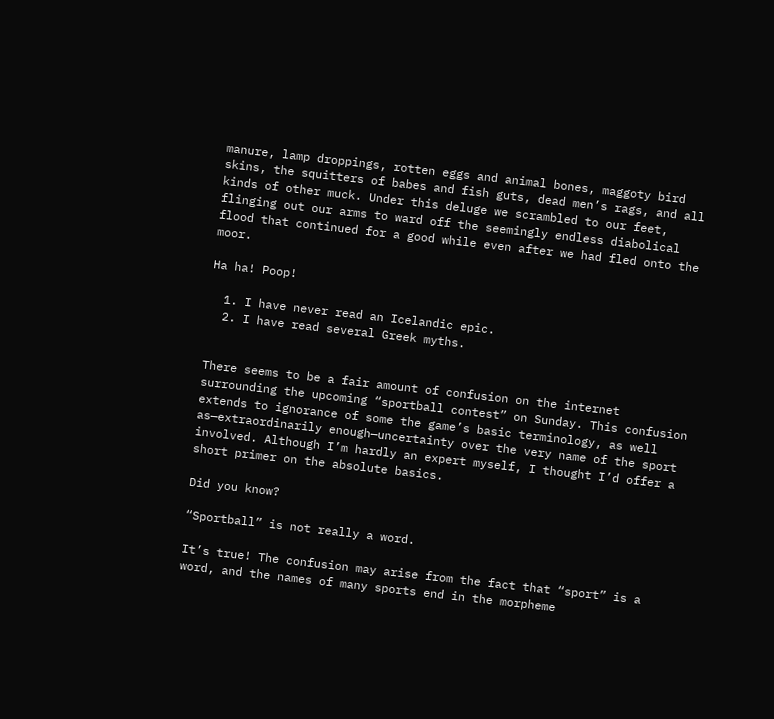manure, lamp droppings, rotten eggs and animal bones, maggoty bird skins, the squitters of babes and fish guts, dead men’s rags, and all kinds of other muck. Under this deluge we scrambled to our feet, flinging out our arms to ward off the seemingly endless diabolical flood that continued for a good while even after we had fled onto the moor.

Ha ha! Poop!

  1. I have never read an Icelandic epic.
  2. I have read several Greek myths.


There seems to be a fair amount of confusion on the internet surrounding the upcoming “sportball contest” on Sunday. This confusion extends to ignorance of some the game’s basic terminology, as well as—extraordinarily enough—uncertainty over the very name of the sport involved. Although I’m hardly an expert myself, I thought I’d offer a short primer on the absolute basics.

Did you know?

“Sportball” is not really a word.

It’s true! The confusion may arise from the fact that “sport” is a word, and the names of many sports end in the morpheme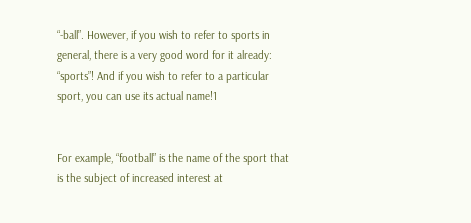“-ball”. However, if you wish to refer to sports in general, there is a very good word for it already: “sports”! And if you wish to refer to a particular sport, you can use its actual name!1


For example, “football” is the name of the sport that is the subject of increased interest at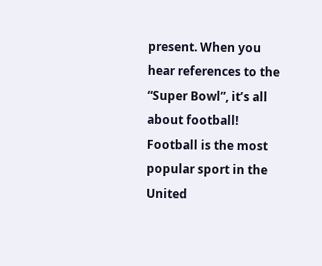present. When you hear references to the “Super Bowl”, it’s all about football! Football is the most popular sport in the United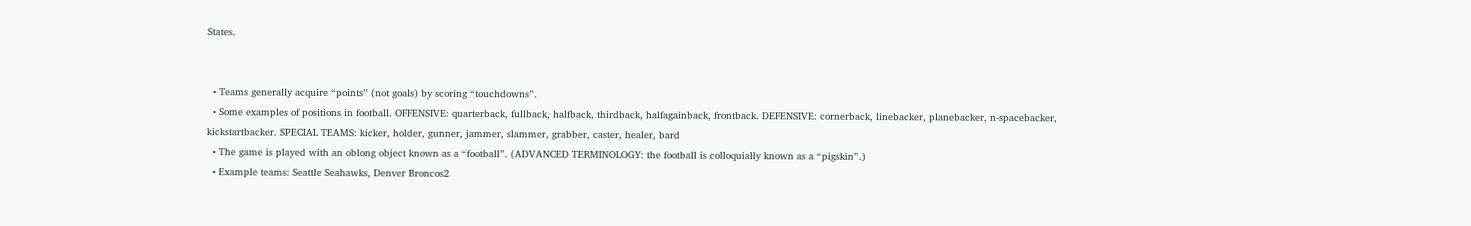States.


  • Teams generally acquire “points” (not goals) by scoring “touchdowns”.
  • Some examples of positions in football. OFFENSIVE: quarterback, fullback, halfback, thirdback, halfagainback, frontback. DEFENSIVE: cornerback, linebacker, planebacker, n-spacebacker, kickstartbacker. SPECIAL TEAMS: kicker, holder, gunner, jammer, slammer, grabber, caster, healer, bard
  • The game is played with an oblong object known as a “football”. (ADVANCED TERMINOLOGY: the football is colloquially known as a “pigskin”.)
  • Example teams: Seattle Seahawks, Denver Broncos2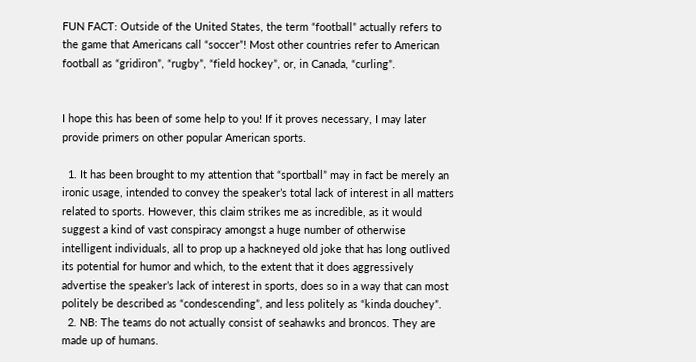FUN FACT: Outside of the United States, the term “football” actually refers to the game that Americans call “soccer”! Most other countries refer to American football as “gridiron”, “rugby”, “field hockey”, or, in Canada, “curling”.


I hope this has been of some help to you! If it proves necessary, I may later provide primers on other popular American sports.

  1. It has been brought to my attention that “sportball” may in fact be merely an ironic usage, intended to convey the speaker’s total lack of interest in all matters related to sports. However, this claim strikes me as incredible, as it would suggest a kind of vast conspiracy amongst a huge number of otherwise intelligent individuals, all to prop up a hackneyed old joke that has long outlived its potential for humor and which, to the extent that it does aggressively advertise the speaker’s lack of interest in sports, does so in a way that can most politely be described as “condescending”, and less politely as “kinda douchey”.
  2. NB: The teams do not actually consist of seahawks and broncos. They are made up of humans.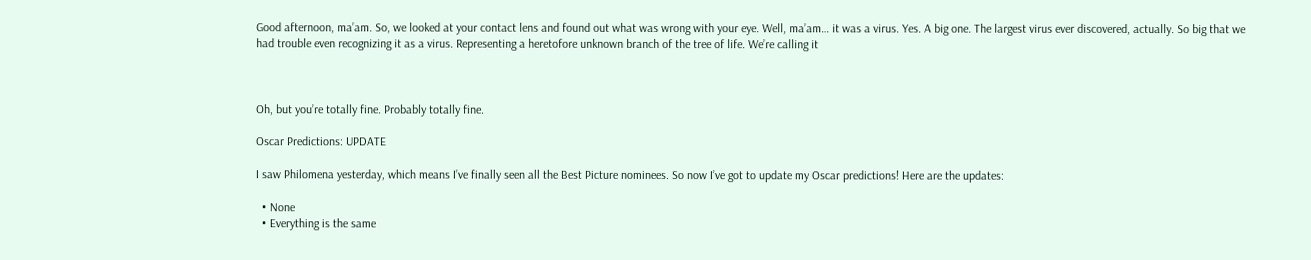Good afternoon, ma’am. So, we looked at your contact lens and found out what was wrong with your eye. Well, ma’am… it was a virus. Yes. A big one. The largest virus ever discovered, actually. So big that we had trouble even recognizing it as a virus. Representing a heretofore unknown branch of the tree of life. We’re calling it



Oh, but you’re totally fine. Probably totally fine.

Oscar Predictions: UPDATE

I saw Philomena yesterday, which means I’ve finally seen all the Best Picture nominees. So now I’ve got to update my Oscar predictions! Here are the updates:

  • None
  • Everything is the same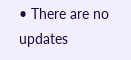• There are no updates